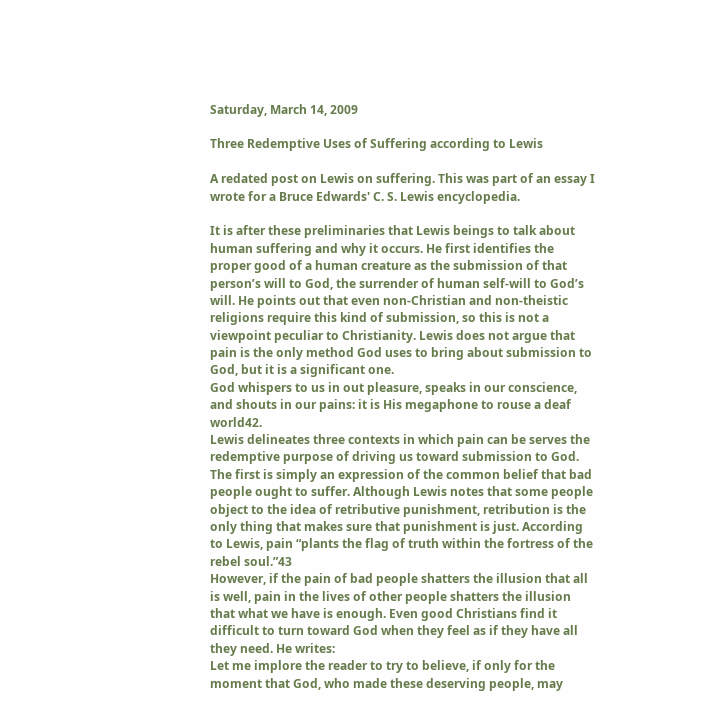Saturday, March 14, 2009

Three Redemptive Uses of Suffering according to Lewis

A redated post on Lewis on suffering. This was part of an essay I wrote for a Bruce Edwards' C. S. Lewis encyclopedia.

It is after these preliminaries that Lewis beings to talk about human suffering and why it occurs. He first identifies the proper good of a human creature as the submission of that person’s will to God, the surrender of human self-will to God’s will. He points out that even non-Christian and non-theistic religions require this kind of submission, so this is not a viewpoint peculiar to Christianity. Lewis does not argue that pain is the only method God uses to bring about submission to God, but it is a significant one.
God whispers to us in out pleasure, speaks in our conscience, and shouts in our pains: it is His megaphone to rouse a deaf world42.
Lewis delineates three contexts in which pain can be serves the redemptive purpose of driving us toward submission to God. The first is simply an expression of the common belief that bad people ought to suffer. Although Lewis notes that some people object to the idea of retributive punishment, retribution is the only thing that makes sure that punishment is just. According to Lewis, pain “plants the flag of truth within the fortress of the rebel soul.”43
However, if the pain of bad people shatters the illusion that all is well, pain in the lives of other people shatters the illusion that what we have is enough. Even good Christians find it difficult to turn toward God when they feel as if they have all they need. He writes:
Let me implore the reader to try to believe, if only for the moment that God, who made these deserving people, may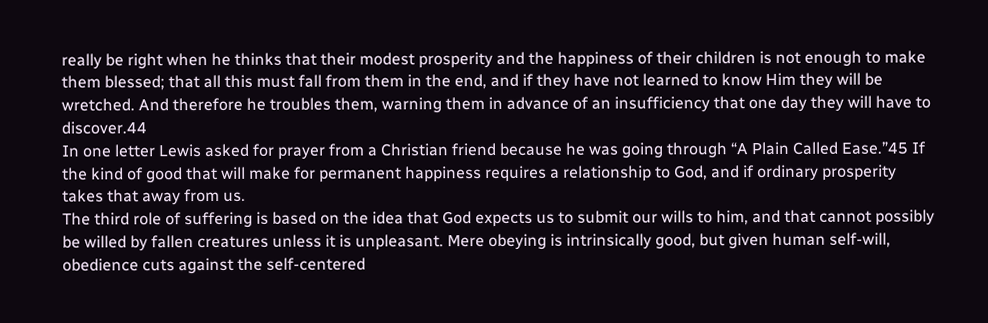really be right when he thinks that their modest prosperity and the happiness of their children is not enough to make them blessed; that all this must fall from them in the end, and if they have not learned to know Him they will be wretched. And therefore he troubles them, warning them in advance of an insufficiency that one day they will have to discover.44
In one letter Lewis asked for prayer from a Christian friend because he was going through “A Plain Called Ease.”45 If the kind of good that will make for permanent happiness requires a relationship to God, and if ordinary prosperity takes that away from us.
The third role of suffering is based on the idea that God expects us to submit our wills to him, and that cannot possibly be willed by fallen creatures unless it is unpleasant. Mere obeying is intrinsically good, but given human self-will, obedience cuts against the self-centered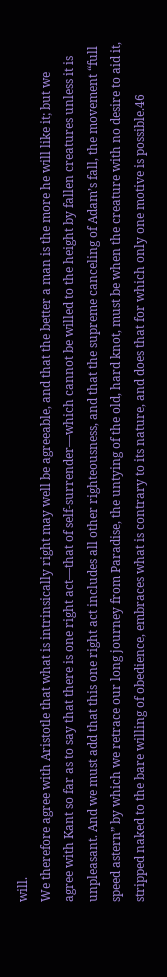will.
We therefore agree with Aristotle that what is intrinsically right may well be agreeable, and that the better a man is the more he will like it; but we agree with Kant so far as to say that there is one right act—that of self-surrender—which cannot be willed to the height by fallen creatures unless it is unpleasant. And we must add that this one right act includes all other righteousness, and that the supreme canceling of Adam’s fall, the movement “full speed astern” by which we retrace our long journey from Paradise, the untying of the old, hard knot, must be when the creature with no desire to aid it, stripped naked to the bare willing of obedience, embraces what is contrary to its nature, and does that for which only one motive is possible.46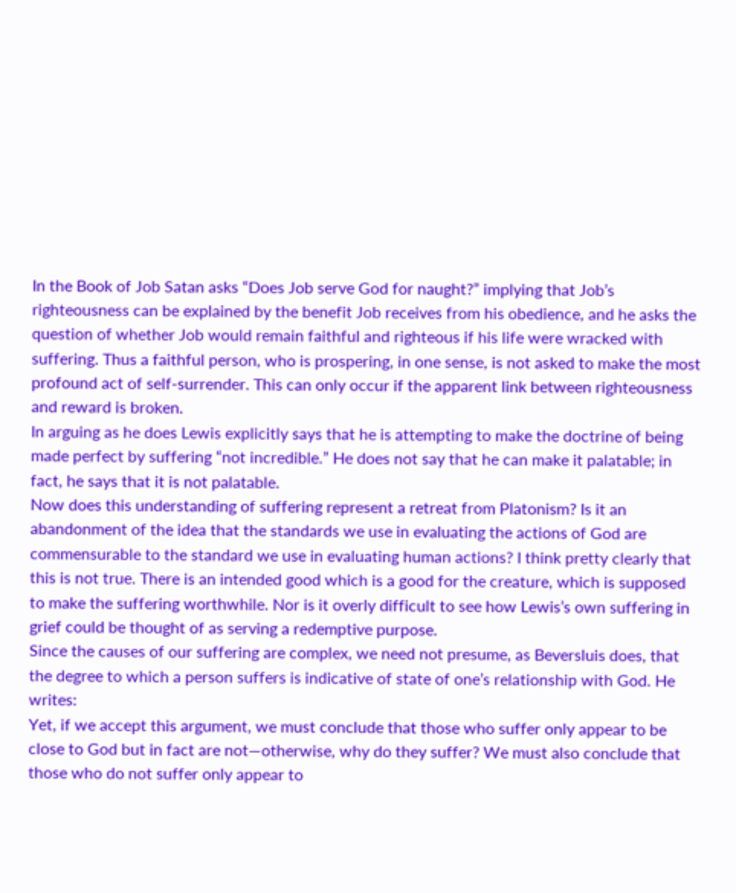In the Book of Job Satan asks “Does Job serve God for naught?” implying that Job’s righteousness can be explained by the benefit Job receives from his obedience, and he asks the question of whether Job would remain faithful and righteous if his life were wracked with suffering. Thus a faithful person, who is prospering, in one sense, is not asked to make the most profound act of self-surrender. This can only occur if the apparent link between righteousness and reward is broken.
In arguing as he does Lewis explicitly says that he is attempting to make the doctrine of being made perfect by suffering “not incredible.” He does not say that he can make it palatable; in fact, he says that it is not palatable.
Now does this understanding of suffering represent a retreat from Platonism? Is it an abandonment of the idea that the standards we use in evaluating the actions of God are commensurable to the standard we use in evaluating human actions? I think pretty clearly that this is not true. There is an intended good which is a good for the creature, which is supposed to make the suffering worthwhile. Nor is it overly difficult to see how Lewis’s own suffering in grief could be thought of as serving a redemptive purpose.
Since the causes of our suffering are complex, we need not presume, as Beversluis does, that the degree to which a person suffers is indicative of state of one’s relationship with God. He writes:
Yet, if we accept this argument, we must conclude that those who suffer only appear to be close to God but in fact are not—otherwise, why do they suffer? We must also conclude that those who do not suffer only appear to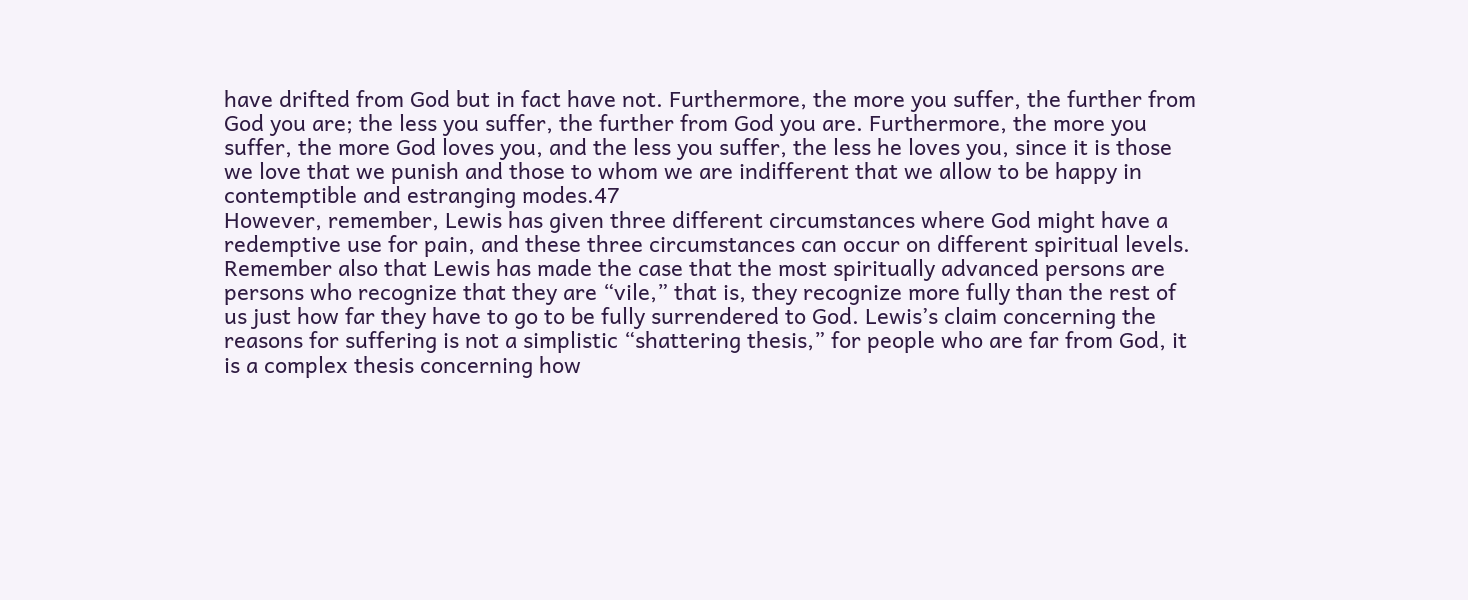have drifted from God but in fact have not. Furthermore, the more you suffer, the further from God you are; the less you suffer, the further from God you are. Furthermore, the more you suffer, the more God loves you, and the less you suffer, the less he loves you, since it is those we love that we punish and those to whom we are indifferent that we allow to be happy in contemptible and estranging modes.47
However, remember, Lewis has given three different circumstances where God might have a redemptive use for pain, and these three circumstances can occur on different spiritual levels. Remember also that Lewis has made the case that the most spiritually advanced persons are persons who recognize that they are “vile,” that is, they recognize more fully than the rest of us just how far they have to go to be fully surrendered to God. Lewis’s claim concerning the reasons for suffering is not a simplistic “shattering thesis,” for people who are far from God, it is a complex thesis concerning how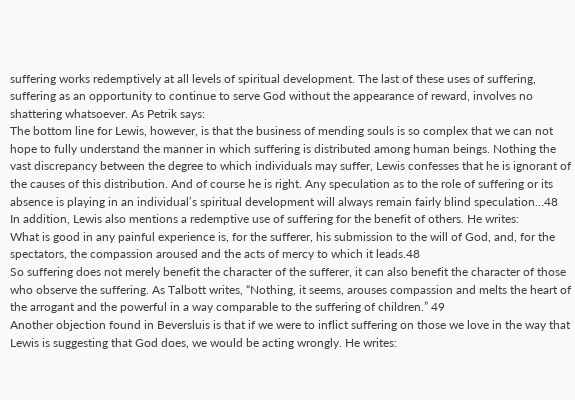suffering works redemptively at all levels of spiritual development. The last of these uses of suffering, suffering as an opportunity to continue to serve God without the appearance of reward, involves no shattering whatsoever. As Petrik says:
The bottom line for Lewis, however, is that the business of mending souls is so complex that we can not hope to fully understand the manner in which suffering is distributed among human beings. Nothing the vast discrepancy between the degree to which individuals may suffer, Lewis confesses that he is ignorant of the causes of this distribution. And of course he is right. Any speculation as to the role of suffering or its absence is playing in an individual’s spiritual development will always remain fairly blind speculation…48
In addition, Lewis also mentions a redemptive use of suffering for the benefit of others. He writes:
What is good in any painful experience is, for the sufferer, his submission to the will of God, and, for the spectators, the compassion aroused and the acts of mercy to which it leads.48
So suffering does not merely benefit the character of the sufferer, it can also benefit the character of those who observe the suffering. As Talbott writes, “Nothing, it seems, arouses compassion and melts the heart of the arrogant and the powerful in a way comparable to the suffering of children.” 49
Another objection found in Beversluis is that if we were to inflict suffering on those we love in the way that Lewis is suggesting that God does, we would be acting wrongly. He writes: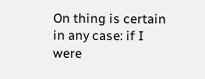On thing is certain in any case: if I were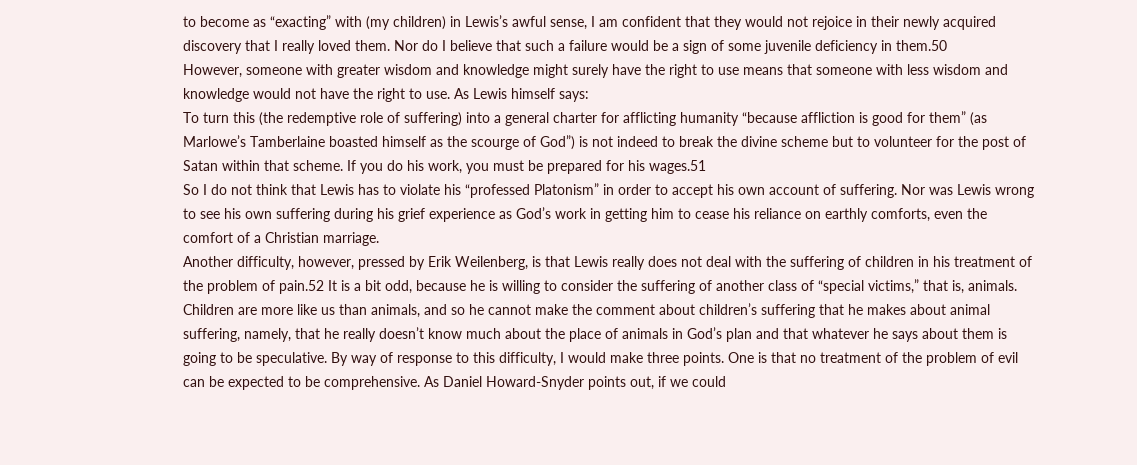to become as “exacting” with (my children) in Lewis’s awful sense, I am confident that they would not rejoice in their newly acquired discovery that I really loved them. Nor do I believe that such a failure would be a sign of some juvenile deficiency in them.50
However, someone with greater wisdom and knowledge might surely have the right to use means that someone with less wisdom and knowledge would not have the right to use. As Lewis himself says:
To turn this (the redemptive role of suffering) into a general charter for afflicting humanity “because affliction is good for them” (as Marlowe’s Tamberlaine boasted himself as the scourge of God”) is not indeed to break the divine scheme but to volunteer for the post of Satan within that scheme. If you do his work, you must be prepared for his wages.51
So I do not think that Lewis has to violate his “professed Platonism” in order to accept his own account of suffering. Nor was Lewis wrong to see his own suffering during his grief experience as God’s work in getting him to cease his reliance on earthly comforts, even the comfort of a Christian marriage.
Another difficulty, however, pressed by Erik Weilenberg, is that Lewis really does not deal with the suffering of children in his treatment of the problem of pain.52 It is a bit odd, because he is willing to consider the suffering of another class of “special victims,” that is, animals. Children are more like us than animals, and so he cannot make the comment about children’s suffering that he makes about animal suffering, namely, that he really doesn’t know much about the place of animals in God’s plan and that whatever he says about them is going to be speculative. By way of response to this difficulty, I would make three points. One is that no treatment of the problem of evil can be expected to be comprehensive. As Daniel Howard-Snyder points out, if we could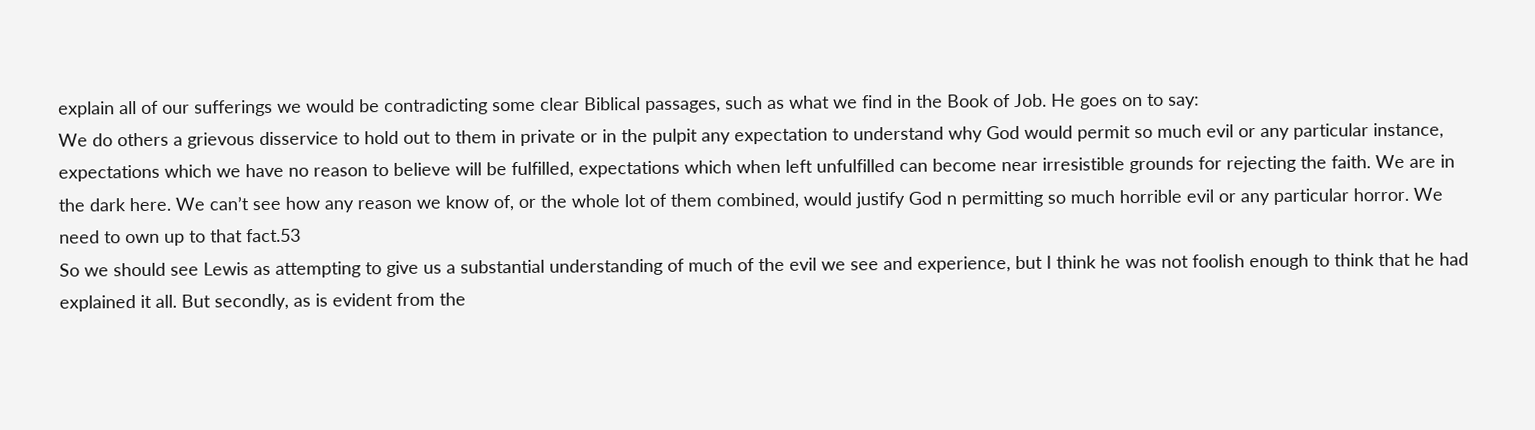explain all of our sufferings we would be contradicting some clear Biblical passages, such as what we find in the Book of Job. He goes on to say:
We do others a grievous disservice to hold out to them in private or in the pulpit any expectation to understand why God would permit so much evil or any particular instance, expectations which we have no reason to believe will be fulfilled, expectations which when left unfulfilled can become near irresistible grounds for rejecting the faith. We are in the dark here. We can’t see how any reason we know of, or the whole lot of them combined, would justify God n permitting so much horrible evil or any particular horror. We need to own up to that fact.53
So we should see Lewis as attempting to give us a substantial understanding of much of the evil we see and experience, but I think he was not foolish enough to think that he had explained it all. But secondly, as is evident from the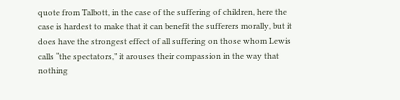quote from Talbott, in the case of the suffering of children, here the case is hardest to make that it can benefit the sufferers morally, but it does have the strongest effect of all suffering on those whom Lewis calls “the spectators,” it arouses their compassion in the way that nothing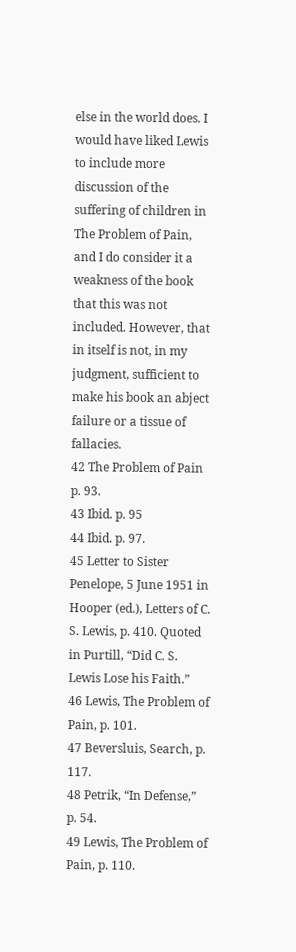else in the world does. I would have liked Lewis to include more discussion of the suffering of children in The Problem of Pain, and I do consider it a weakness of the book that this was not included. However, that in itself is not, in my judgment, sufficient to make his book an abject failure or a tissue of fallacies.
42 The Problem of Pain p. 93.
43 Ibid. p. 95
44 Ibid. p. 97.
45 Letter to Sister Penelope, 5 June 1951 in Hooper (ed.), Letters of C. S. Lewis, p. 410. Quoted in Purtill, “Did C. S. Lewis Lose his Faith.”
46 Lewis, The Problem of Pain, p. 101.
47 Beversluis, Search, p. 117.
48 Petrik, “In Defense,” p. 54.
49 Lewis, The Problem of Pain, p. 110.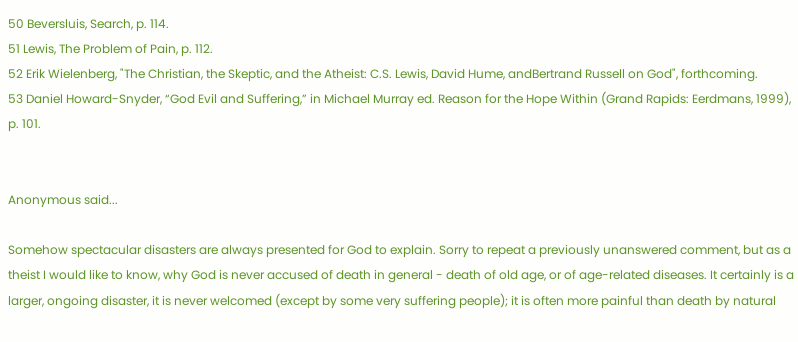50 Beversluis, Search, p. 114.
51 Lewis, The Problem of Pain, p. 112.
52 Erik Wielenberg, "The Christian, the Skeptic, and the Atheist: C.S. Lewis, David Hume, andBertrand Russell on God", forthcoming.
53 Daniel Howard-Snyder, “God Evil and Suffering,” in Michael Murray ed. Reason for the Hope Within (Grand Rapids: Eerdmans, 1999), p. 101.


Anonymous said...

Somehow spectacular disasters are always presented for God to explain. Sorry to repeat a previously unanswered comment, but as a theist I would like to know, why God is never accused of death in general - death of old age, or of age-related diseases. It certainly is a larger, ongoing disaster, it is never welcomed (except by some very suffering people); it is often more painful than death by natural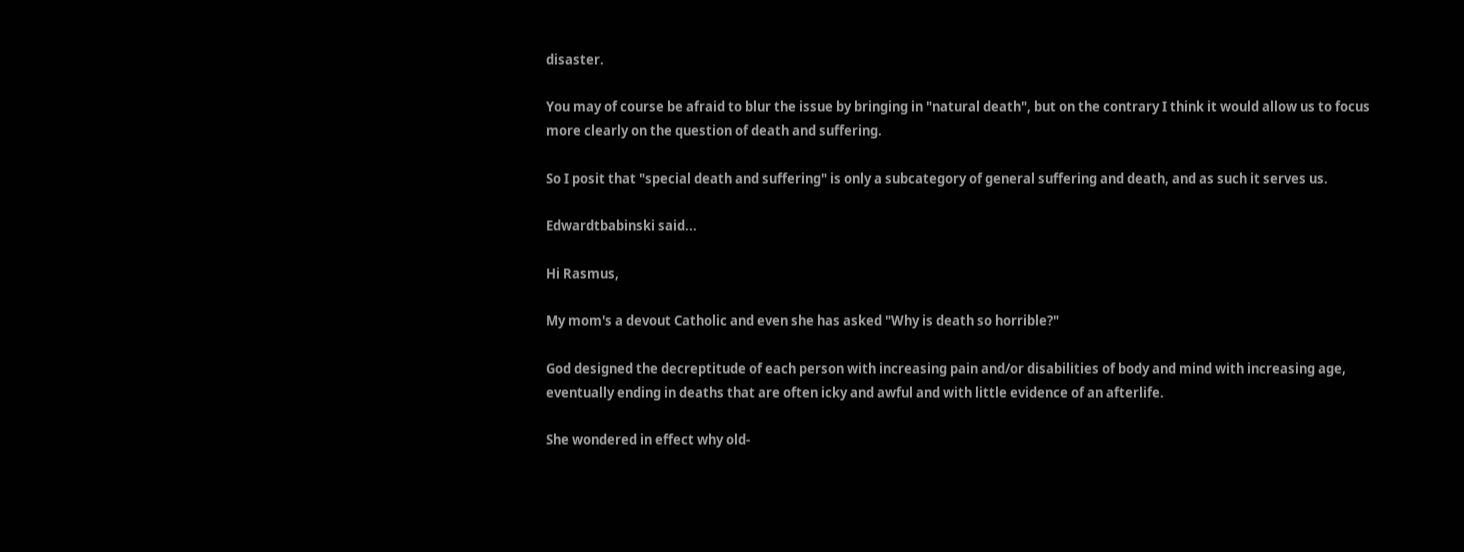disaster.

You may of course be afraid to blur the issue by bringing in "natural death", but on the contrary I think it would allow us to focus more clearly on the question of death and suffering.

So I posit that "special death and suffering" is only a subcategory of general suffering and death, and as such it serves us.

Edwardtbabinski said...

Hi Rasmus,

My mom's a devout Catholic and even she has asked "Why is death so horrible?"

God designed the decreptitude of each person with increasing pain and/or disabilities of body and mind with increasing age, eventually ending in deaths that are often icky and awful and with little evidence of an afterlife.

She wondered in effect why old-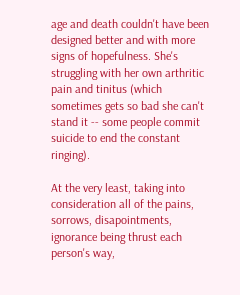age and death couldn't have been designed better and with more signs of hopefulness. She's struggling with her own arthritic pain and tinitus (which sometimes gets so bad she can't stand it -- some people commit suicide to end the constant ringing).

At the very least, taking into consideration all of the pains, sorrows, disapointments, ignorance being thrust each person's way,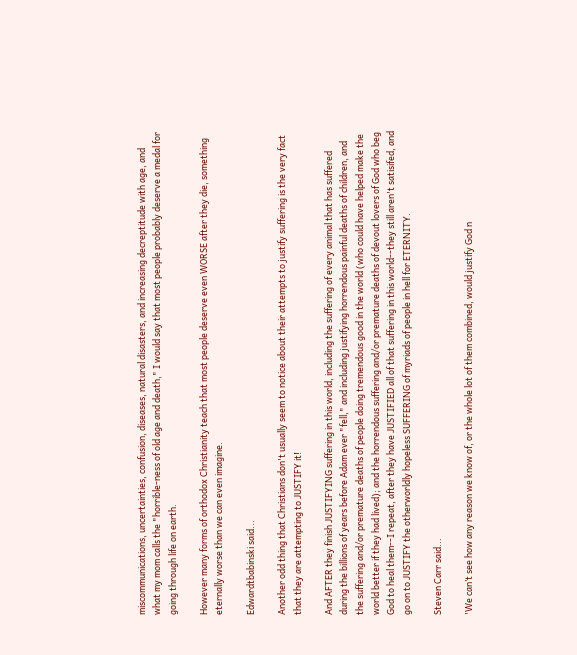miscommunications, uncertainties, confusion, diseases, natural disasters, and increasing decreptitude with age, and what my mom calls the "horrible-ness of old age and death," I would say that most people probably deserve a medal for going through life on earth.

However many forms of orthodox Christianity teach that most people deserve even WORSE after they die, something eternally worse than we can even imagine.

Edwardtbabinski said...

Another odd thing that Christians don't usually seem to notice about their attempts to justify suffering is the very fact that they are attempting to JUSTIFY it!

And AFTER they finish JUSTIFYING suffering in this world, including the suffering of every animal that has suffered during the billions of years before Adam ever "fell," and including justifying horrendous painful deaths of children, and the suffering and/or premature deaths of people doing tremendous good in the world (who could have helped make the world better if they had lived); and the horrendous suffering and/or premature deaths of devout lovers of God who beg God to heal them--I repeat, after they have JUSTIFIED all of that suffering in this world--they still aren't satisifed, and go on to JUSTIFY the otherworldly hopeless SUFFERING of myriads of people in hell for ETERNITY.

Steven Carr said...

'We can’t see how any reason we know of, or the whole lot of them combined, would justify God n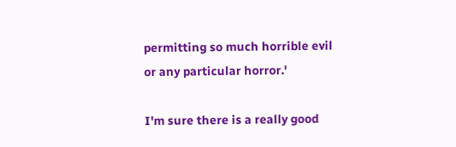permitting so much horrible evil or any particular horror.'

I'm sure there is a really good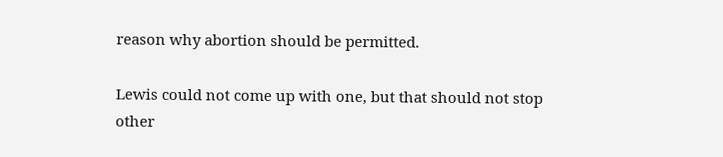reason why abortion should be permitted.

Lewis could not come up with one, but that should not stop other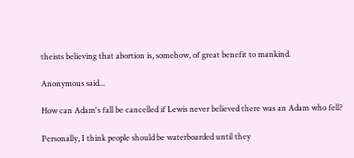theists believing that abortion is, somehow, of great benefit to mankind.

Anonymous said...

How can Adam's fall be cancelled if Lewis never believed there was an Adam who fell?

Personally, I think people should be waterboarded until they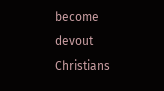become devout Christians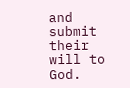and submit their will to God.